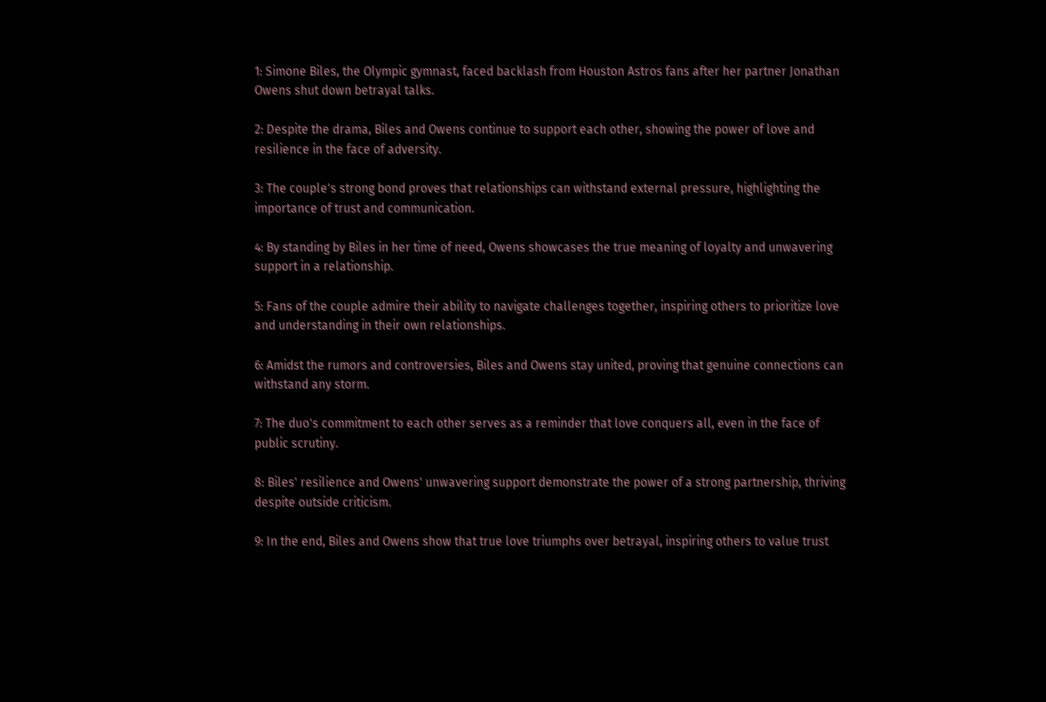1: Simone Biles, the Olympic gymnast, faced backlash from Houston Astros fans after her partner Jonathan Owens shut down betrayal talks.

2: Despite the drama, Biles and Owens continue to support each other, showing the power of love and resilience in the face of adversity.

3: The couple's strong bond proves that relationships can withstand external pressure, highlighting the importance of trust and communication.

4: By standing by Biles in her time of need, Owens showcases the true meaning of loyalty and unwavering support in a relationship.

5: Fans of the couple admire their ability to navigate challenges together, inspiring others to prioritize love and understanding in their own relationships.

6: Amidst the rumors and controversies, Biles and Owens stay united, proving that genuine connections can withstand any storm.

7: The duo's commitment to each other serves as a reminder that love conquers all, even in the face of public scrutiny.

8: Biles' resilience and Owens' unwavering support demonstrate the power of a strong partnership, thriving despite outside criticism.

9: In the end, Biles and Owens show that true love triumphs over betrayal, inspiring others to value trust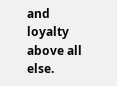and loyalty above all else.